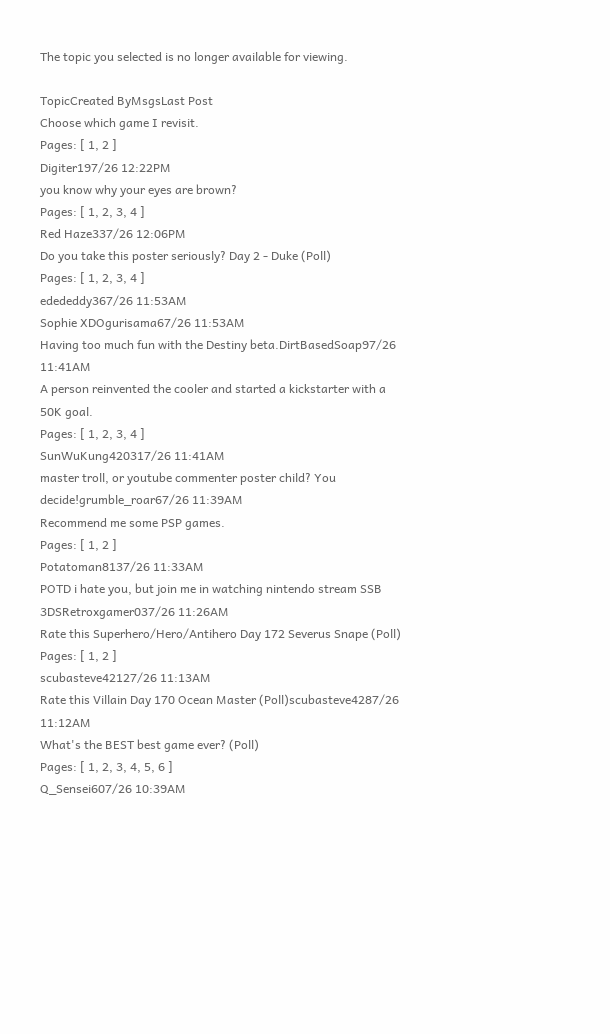The topic you selected is no longer available for viewing.

TopicCreated ByMsgsLast Post
Choose which game I revisit.
Pages: [ 1, 2 ]
Digiter197/26 12:22PM
you know why your eyes are brown?
Pages: [ 1, 2, 3, 4 ]
Red Haze337/26 12:06PM
Do you take this poster seriously? Day 2 - Duke (Poll)
Pages: [ 1, 2, 3, 4 ]
edededdy367/26 11:53AM
Sophie XDOgurisama67/26 11:53AM
Having too much fun with the Destiny beta.DirtBasedSoap97/26 11:41AM
A person reinvented the cooler and started a kickstarter with a 50K goal.
Pages: [ 1, 2, 3, 4 ]
SunWuKung420317/26 11:41AM
master troll, or youtube commenter poster child? You decide!grumble_roar67/26 11:39AM
Recommend me some PSP games.
Pages: [ 1, 2 ]
Potatoman8137/26 11:33AM
POTD i hate you, but join me in watching nintendo stream SSB 3DSRetroxgamer037/26 11:26AM
Rate this Superhero/Hero/Antihero Day 172 Severus Snape (Poll)
Pages: [ 1, 2 ]
scubasteve42127/26 11:13AM
Rate this Villain Day 170 Ocean Master (Poll)scubasteve4287/26 11:12AM
What's the BEST best game ever? (Poll)
Pages: [ 1, 2, 3, 4, 5, 6 ]
Q_Sensei607/26 10:39AM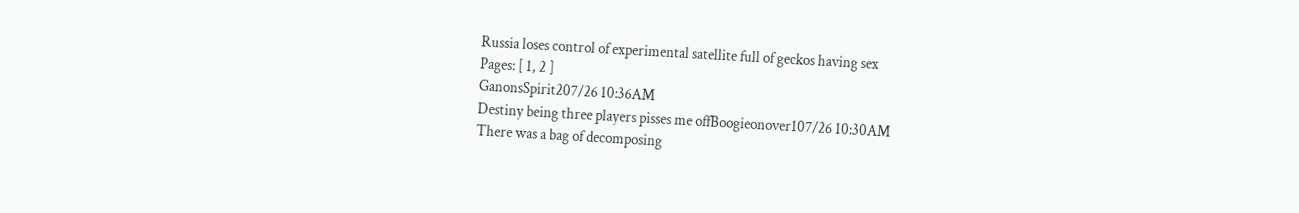Russia loses control of experimental satellite full of geckos having sex
Pages: [ 1, 2 ]
GanonsSpirit207/26 10:36AM
Destiny being three players pisses me offBoogieonover107/26 10:30AM
There was a bag of decomposing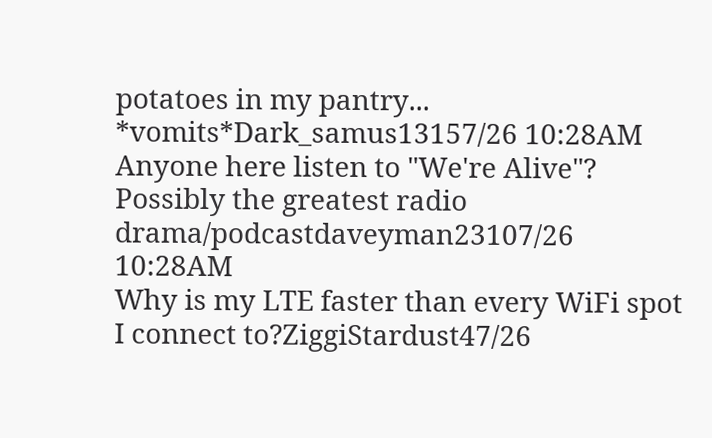potatoes in my pantry... *vomits*Dark_samus13157/26 10:28AM
Anyone here listen to "We're Alive"? Possibly the greatest radio drama/podcastdaveyman23107/26 10:28AM
Why is my LTE faster than every WiFi spot I connect to?ZiggiStardust47/26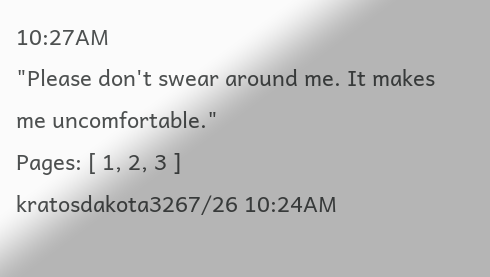10:27AM
"Please don't swear around me. It makes me uncomfortable."
Pages: [ 1, 2, 3 ]
kratosdakota3267/26 10:24AM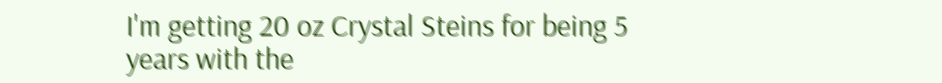I'm getting 20 oz Crystal Steins for being 5 years with the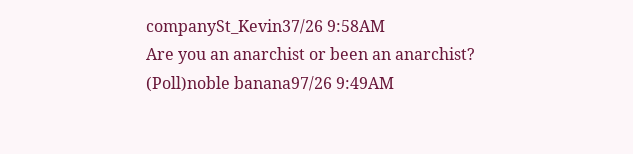companySt_Kevin37/26 9:58AM
Are you an anarchist or been an anarchist? (Poll)noble banana97/26 9:49AM